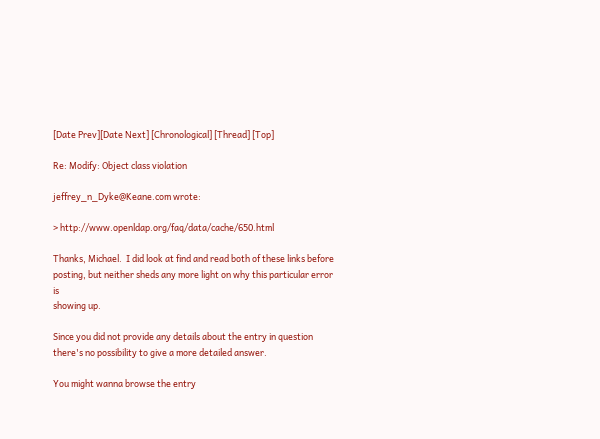[Date Prev][Date Next] [Chronological] [Thread] [Top]

Re: Modify: Object class violation

jeffrey_n_Dyke@Keane.com wrote:

> http://www.openldap.org/faq/data/cache/650.html

Thanks, Michael.  I did look at find and read both of these links before
posting, but neither sheds any more light on why this particular error is
showing up.

Since you did not provide any details about the entry in question there's no possibility to give a more detailed answer.

You might wanna browse the entry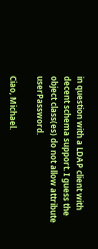in question with a LDAP client with decent schema support. I guess the object class(es) do not allow attribute userPassword.

Ciao, Michael.